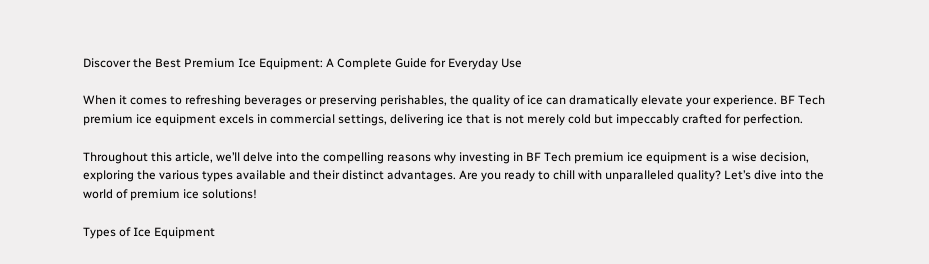Discover the Best Premium Ice Equipment: A Complete Guide for Everyday Use

When it comes to refreshing beverages or preserving perishables, the quality of ice can dramatically elevate your experience. BF Tech premium ice equipment excels in commercial settings, delivering ice that is not merely cold but impeccably crafted for perfection.

Throughout this article, we’ll delve into the compelling reasons why investing in BF Tech premium ice equipment is a wise decision, exploring the various types available and their distinct advantages. Are you ready to chill with unparalleled quality? Let’s dive into the world of premium ice solutions!

Types of Ice Equipment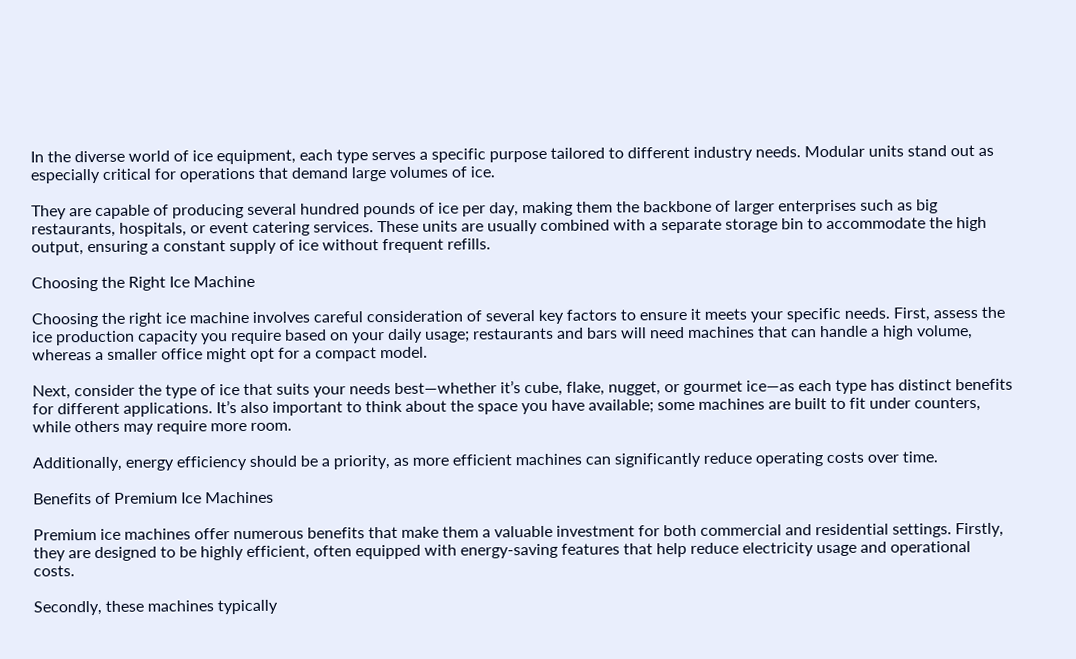In the diverse world of ice equipment, each type serves a specific purpose tailored to different industry needs. Modular units stand out as especially critical for operations that demand large volumes of ice.

They are capable of producing several hundred pounds of ice per day, making them the backbone of larger enterprises such as big restaurants, hospitals, or event catering services. These units are usually combined with a separate storage bin to accommodate the high output, ensuring a constant supply of ice without frequent refills.

Choosing the Right Ice Machine

Choosing the right ice machine involves careful consideration of several key factors to ensure it meets your specific needs. First, assess the ice production capacity you require based on your daily usage; restaurants and bars will need machines that can handle a high volume, whereas a smaller office might opt for a compact model.

Next, consider the type of ice that suits your needs best—whether it’s cube, flake, nugget, or gourmet ice—as each type has distinct benefits for different applications. It’s also important to think about the space you have available; some machines are built to fit under counters, while others may require more room.

Additionally, energy efficiency should be a priority, as more efficient machines can significantly reduce operating costs over time.

Benefits of Premium Ice Machines

Premium ice machines offer numerous benefits that make them a valuable investment for both commercial and residential settings. Firstly, they are designed to be highly efficient, often equipped with energy-saving features that help reduce electricity usage and operational costs.

Secondly, these machines typically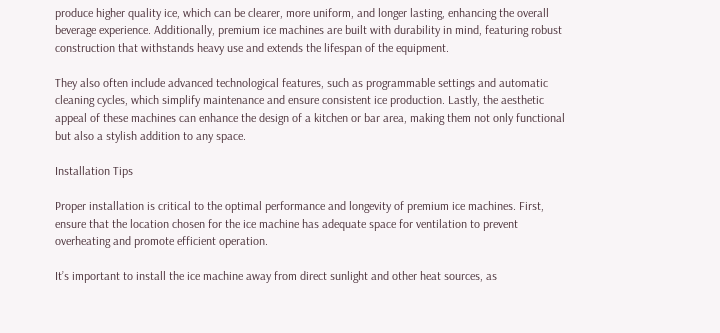produce higher quality ice, which can be clearer, more uniform, and longer lasting, enhancing the overall beverage experience. Additionally, premium ice machines are built with durability in mind, featuring robust construction that withstands heavy use and extends the lifespan of the equipment.

They also often include advanced technological features, such as programmable settings and automatic cleaning cycles, which simplify maintenance and ensure consistent ice production. Lastly, the aesthetic appeal of these machines can enhance the design of a kitchen or bar area, making them not only functional but also a stylish addition to any space.

Installation Tips

Proper installation is critical to the optimal performance and longevity of premium ice machines. First, ensure that the location chosen for the ice machine has adequate space for ventilation to prevent overheating and promote efficient operation.

It’s important to install the ice machine away from direct sunlight and other heat sources, as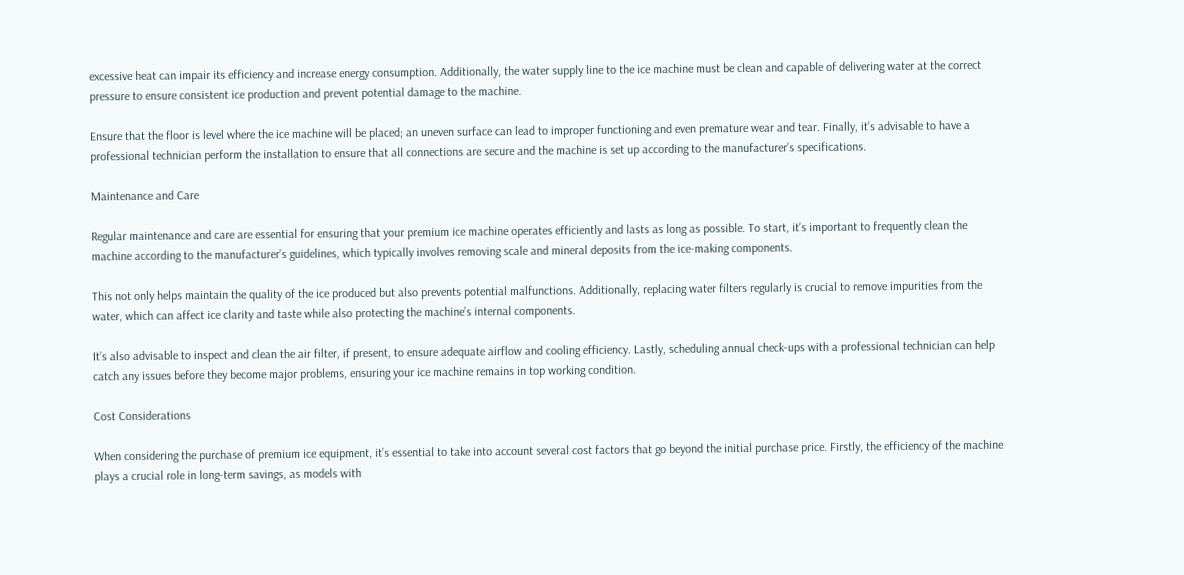excessive heat can impair its efficiency and increase energy consumption. Additionally, the water supply line to the ice machine must be clean and capable of delivering water at the correct pressure to ensure consistent ice production and prevent potential damage to the machine.

Ensure that the floor is level where the ice machine will be placed; an uneven surface can lead to improper functioning and even premature wear and tear. Finally, it’s advisable to have a professional technician perform the installation to ensure that all connections are secure and the machine is set up according to the manufacturer’s specifications.

Maintenance and Care

Regular maintenance and care are essential for ensuring that your premium ice machine operates efficiently and lasts as long as possible. To start, it’s important to frequently clean the machine according to the manufacturer’s guidelines, which typically involves removing scale and mineral deposits from the ice-making components.

This not only helps maintain the quality of the ice produced but also prevents potential malfunctions. Additionally, replacing water filters regularly is crucial to remove impurities from the water, which can affect ice clarity and taste while also protecting the machine’s internal components.

It’s also advisable to inspect and clean the air filter, if present, to ensure adequate airflow and cooling efficiency. Lastly, scheduling annual check-ups with a professional technician can help catch any issues before they become major problems, ensuring your ice machine remains in top working condition.

Cost Considerations

When considering the purchase of premium ice equipment, it’s essential to take into account several cost factors that go beyond the initial purchase price. Firstly, the efficiency of the machine plays a crucial role in long-term savings, as models with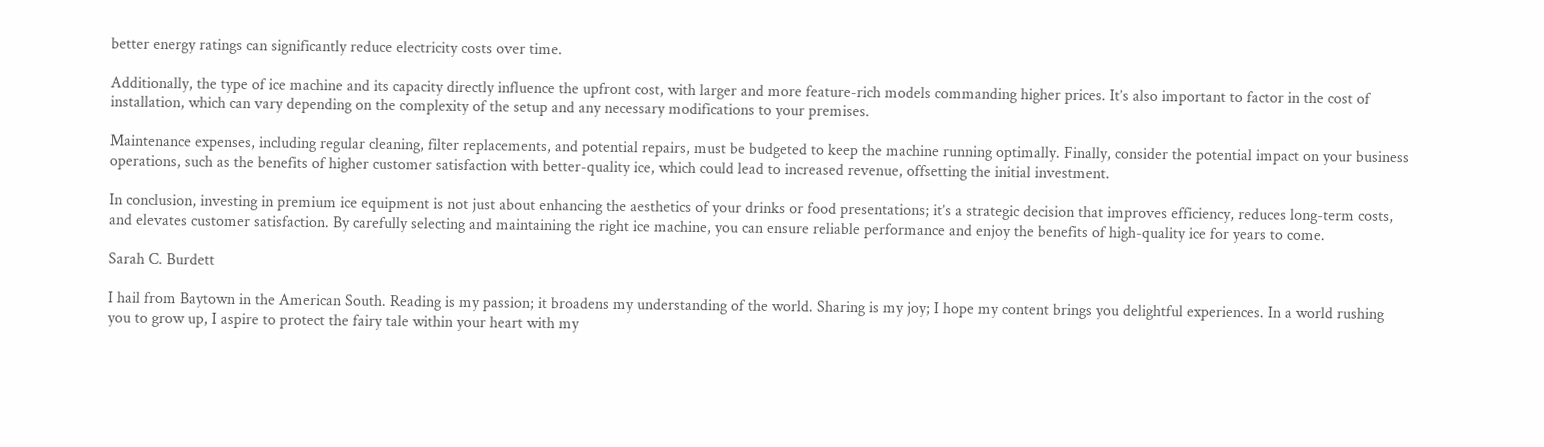better energy ratings can significantly reduce electricity costs over time.

Additionally, the type of ice machine and its capacity directly influence the upfront cost, with larger and more feature-rich models commanding higher prices. It’s also important to factor in the cost of installation, which can vary depending on the complexity of the setup and any necessary modifications to your premises.

Maintenance expenses, including regular cleaning, filter replacements, and potential repairs, must be budgeted to keep the machine running optimally. Finally, consider the potential impact on your business operations, such as the benefits of higher customer satisfaction with better-quality ice, which could lead to increased revenue, offsetting the initial investment.

In conclusion, investing in premium ice equipment is not just about enhancing the aesthetics of your drinks or food presentations; it’s a strategic decision that improves efficiency, reduces long-term costs, and elevates customer satisfaction. By carefully selecting and maintaining the right ice machine, you can ensure reliable performance and enjoy the benefits of high-quality ice for years to come.

Sarah C. Burdett

I hail from Baytown in the American South. Reading is my passion; it broadens my understanding of the world. Sharing is my joy; I hope my content brings you delightful experiences. In a world rushing you to grow up, I aspire to protect the fairy tale within your heart with my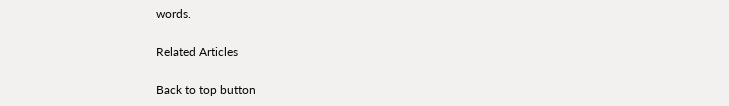words.

Related Articles

Back to top button